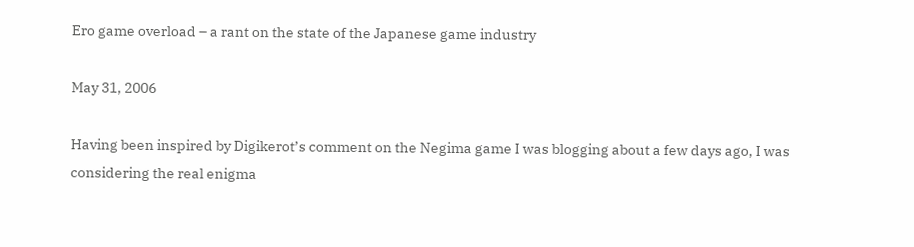Ero game overload – a rant on the state of the Japanese game industry

May 31, 2006

Having been inspired by Digikerot’s comment on the Negima game I was blogging about a few days ago, I was considering the real enigma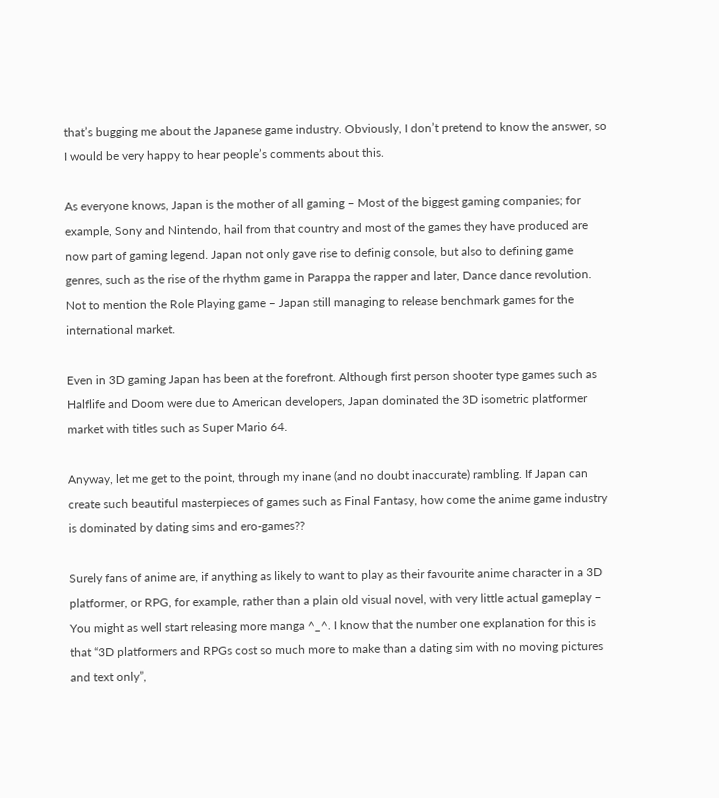that’s bugging me about the Japanese game industry. Obviously, I don’t pretend to know the answer, so I would be very happy to hear people’s comments about this.

As everyone knows, Japan is the mother of all gaming – Most of the biggest gaming companies; for example, Sony and Nintendo, hail from that country and most of the games they have produced are now part of gaming legend. Japan not only gave rise to definig console, but also to defining game genres, such as the rise of the rhythm game in Parappa the rapper and later, Dance dance revolution. Not to mention the Role Playing game – Japan still managing to release benchmark games for the international market.

Even in 3D gaming Japan has been at the forefront. Although first person shooter type games such as Halflife and Doom were due to American developers, Japan dominated the 3D isometric platformer market with titles such as Super Mario 64.

Anyway, let me get to the point, through my inane (and no doubt inaccurate) rambling. If Japan can create such beautiful masterpieces of games such as Final Fantasy, how come the anime game industry is dominated by dating sims and ero-games??

Surely fans of anime are, if anything as likely to want to play as their favourite anime character in a 3D platformer, or RPG, for example, rather than a plain old visual novel, with very little actual gameplay – You might as well start releasing more manga ^_^. I know that the number one explanation for this is that “3D platformers and RPGs cost so much more to make than a dating sim with no moving pictures and text only”,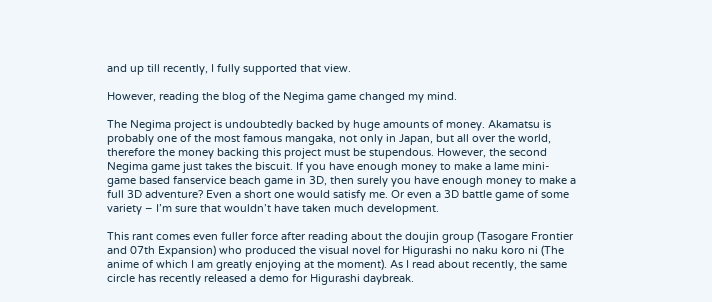and up till recently, I fully supported that view.

However, reading the blog of the Negima game changed my mind.

The Negima project is undoubtedly backed by huge amounts of money. Akamatsu is probably one of the most famous mangaka, not only in Japan, but all over the world, therefore the money backing this project must be stupendous. However, the second Negima game just takes the biscuit. If you have enough money to make a lame mini-game based fanservice beach game in 3D, then surely you have enough money to make a full 3D adventure? Even a short one would satisfy me. Or even a 3D battle game of some variety – I’m sure that wouldn’t have taken much development.

This rant comes even fuller force after reading about the doujin group (Tasogare Frontier and 07th Expansion) who produced the visual novel for Higurashi no naku koro ni (The anime of which I am greatly enjoying at the moment). As I read about recently, the same circle has recently released a demo for Higurashi daybreak.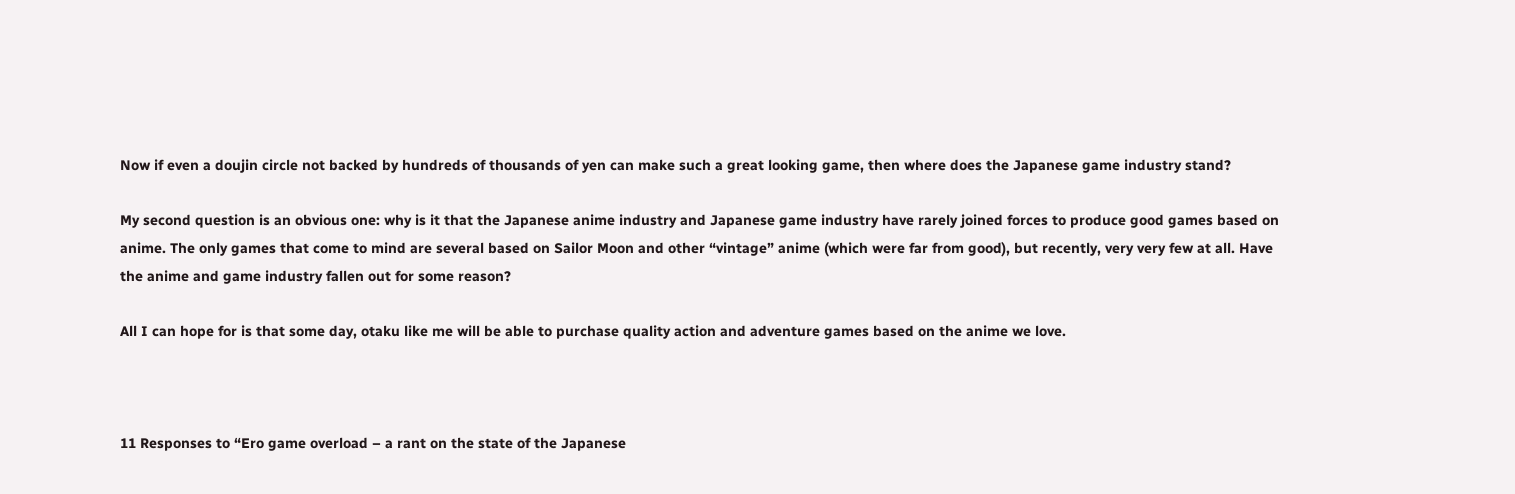Now if even a doujin circle not backed by hundreds of thousands of yen can make such a great looking game, then where does the Japanese game industry stand?

My second question is an obvious one: why is it that the Japanese anime industry and Japanese game industry have rarely joined forces to produce good games based on anime. The only games that come to mind are several based on Sailor Moon and other “vintage” anime (which were far from good), but recently, very very few at all. Have the anime and game industry fallen out for some reason?

All I can hope for is that some day, otaku like me will be able to purchase quality action and adventure games based on the anime we love.



11 Responses to “Ero game overload – a rant on the state of the Japanese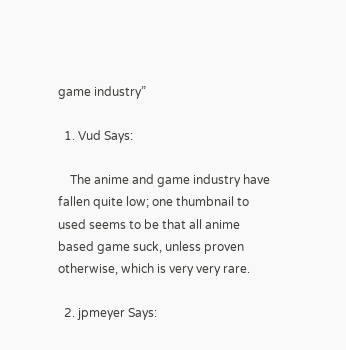game industry”

  1. Vud Says:

    The anime and game industry have fallen quite low; one thumbnail to used seems to be that all anime based game suck, unless proven otherwise, which is very very rare.

  2. jpmeyer Says: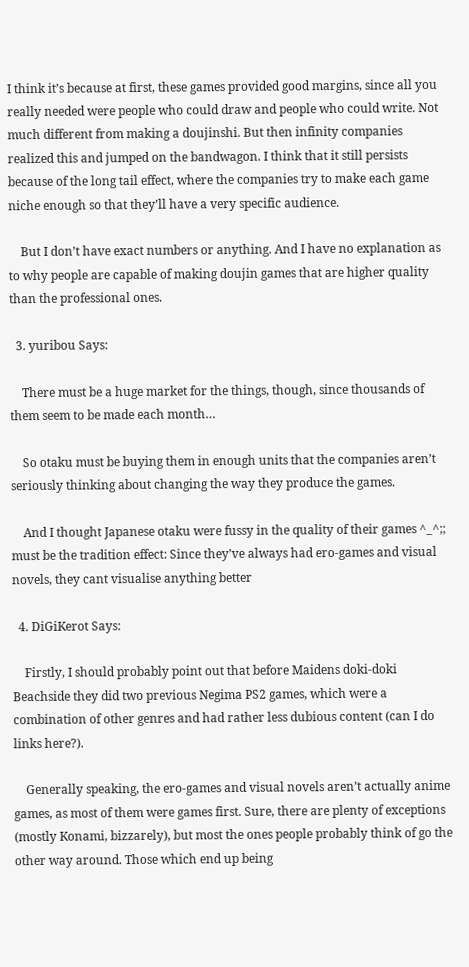I think it’s because at first, these games provided good margins, since all you really needed were people who could draw and people who could write. Not much different from making a doujinshi. But then infinity companies realized this and jumped on the bandwagon. I think that it still persists because of the long tail effect, where the companies try to make each game niche enough so that they’ll have a very specific audience.

    But I don’t have exact numbers or anything. And I have no explanation as to why people are capable of making doujin games that are higher quality than the professional ones.

  3. yuribou Says:

    There must be a huge market for the things, though, since thousands of them seem to be made each month…

    So otaku must be buying them in enough units that the companies aren’t seriously thinking about changing the way they produce the games.

    And I thought Japanese otaku were fussy in the quality of their games ^_^;; must be the tradition effect: Since they’ve always had ero-games and visual novels, they cant visualise anything better

  4. DiGiKerot Says:

    Firstly, I should probably point out that before Maidens doki-doki Beachside they did two previous Negima PS2 games, which were a combination of other genres and had rather less dubious content (can I do links here?).

    Generally speaking, the ero-games and visual novels aren’t actually anime games, as most of them were games first. Sure, there are plenty of exceptions (mostly Konami, bizzarely), but most the ones people probably think of go the other way around. Those which end up being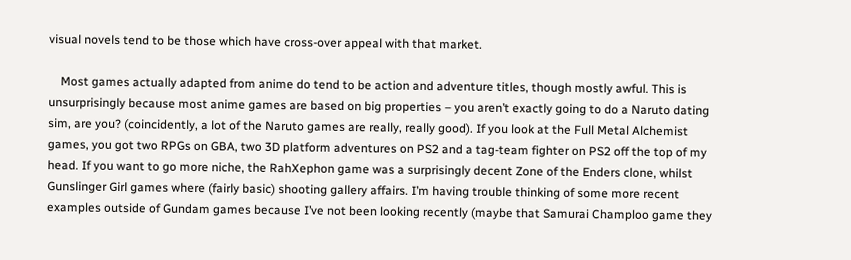visual novels tend to be those which have cross-over appeal with that market.

    Most games actually adapted from anime do tend to be action and adventure titles, though mostly awful. This is unsurprisingly because most anime games are based on big properties – you aren’t exactly going to do a Naruto dating sim, are you? (coincidently, a lot of the Naruto games are really, really good). If you look at the Full Metal Alchemist games, you got two RPGs on GBA, two 3D platform adventures on PS2 and a tag-team fighter on PS2 off the top of my head. If you want to go more niche, the RahXephon game was a surprisingly decent Zone of the Enders clone, whilst Gunslinger Girl games where (fairly basic) shooting gallery affairs. I’m having trouble thinking of some more recent examples outside of Gundam games because I’ve not been looking recently (maybe that Samurai Champloo game they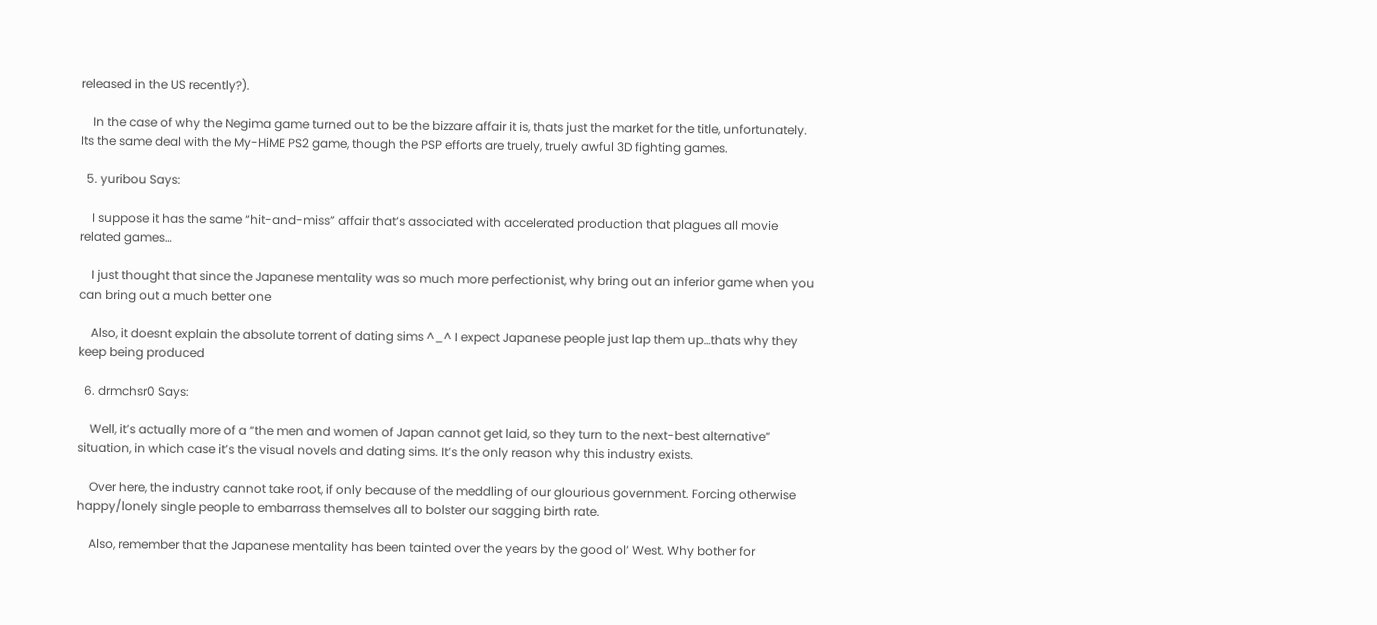released in the US recently?).

    In the case of why the Negima game turned out to be the bizzare affair it is, thats just the market for the title, unfortunately. Its the same deal with the My-HiME PS2 game, though the PSP efforts are truely, truely awful 3D fighting games.

  5. yuribou Says:

    I suppose it has the same “hit-and-miss” affair that’s associated with accelerated production that plagues all movie related games…

    I just thought that since the Japanese mentality was so much more perfectionist, why bring out an inferior game when you can bring out a much better one

    Also, it doesnt explain the absolute torrent of dating sims ^_^ I expect Japanese people just lap them up…thats why they keep being produced

  6. drmchsr0 Says:

    Well, it’s actually more of a “the men and women of Japan cannot get laid, so they turn to the next-best alternative” situation, in which case it’s the visual novels and dating sims. It’s the only reason why this industry exists.

    Over here, the industry cannot take root, if only because of the meddling of our glourious government. Forcing otherwise happy/lonely single people to embarrass themselves all to bolster our sagging birth rate.

    Also, remember that the Japanese mentality has been tainted over the years by the good ol’ West. Why bother for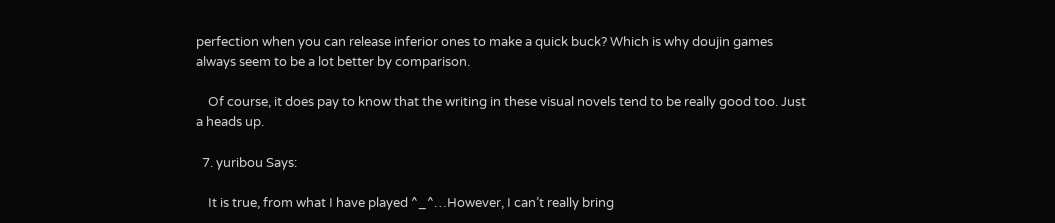perfection when you can release inferior ones to make a quick buck? Which is why doujin games always seem to be a lot better by comparison.

    Of course, it does pay to know that the writing in these visual novels tend to be really good too. Just a heads up.

  7. yuribou Says:

    It is true, from what I have played ^_^…However, I can’t really bring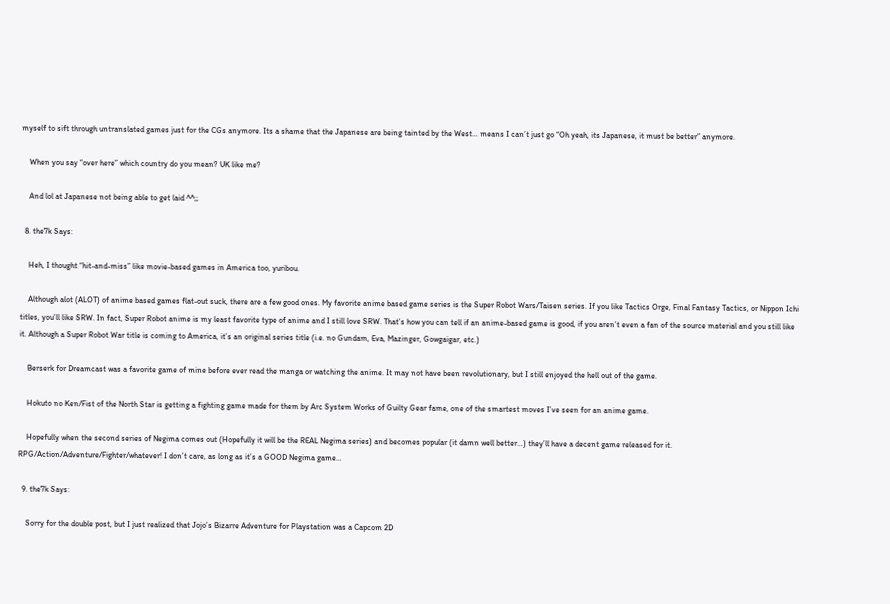myself to sift through untranslated games just for the CGs anymore. Its a shame that the Japanese are being tainted by the West… means I can’t just go “Oh yeah, its Japanese, it must be better” anymore.

    When you say “over here” which country do you mean? UK like me?

    And lol at Japanese not being able to get laid ^^;;

  8. the7k Says:

    Heh, I thought “hit-and-miss” like movie-based games in America too, yuribou.

    Although alot (ALOT) of anime based games flat-out suck, there are a few good ones. My favorite anime based game series is the Super Robot Wars/Taisen series. If you like Tactics Orge, Final Fantasy Tactics, or Nippon Ichi titles, you’ll like SRW. In fact, Super Robot anime is my least favorite type of anime and I still love SRW. That’s how you can tell if an anime-based game is good, if you aren’t even a fan of the source material and you still like it. Although a Super Robot War title is coming to America, it’s an original series title (i.e. no Gundam, Eva, Mazinger, Gowgaigar, etc.)

    Berserk for Dreamcast was a favorite game of mine before ever read the manga or watching the anime. It may not have been revolutionary, but I still enjoyed the hell out of the game.

    Hokuto no Ken/Fist of the North Star is getting a fighting game made for them by Arc System Works of Guilty Gear fame, one of the smartest moves I’ve seen for an anime game.

    Hopefully when the second series of Negima comes out (Hopefully it will be the REAL Negima series) and becomes popular (it damn well better…) they’ll have a decent game released for it. RPG/Action/Adventure/Fighter/whatever! I don’t care, as long as it’s a GOOD Negima game…

  9. the7k Says:

    Sorry for the double post, but I just realized that Jojo’s Bizarre Adventure for Playstation was a Capcom 2D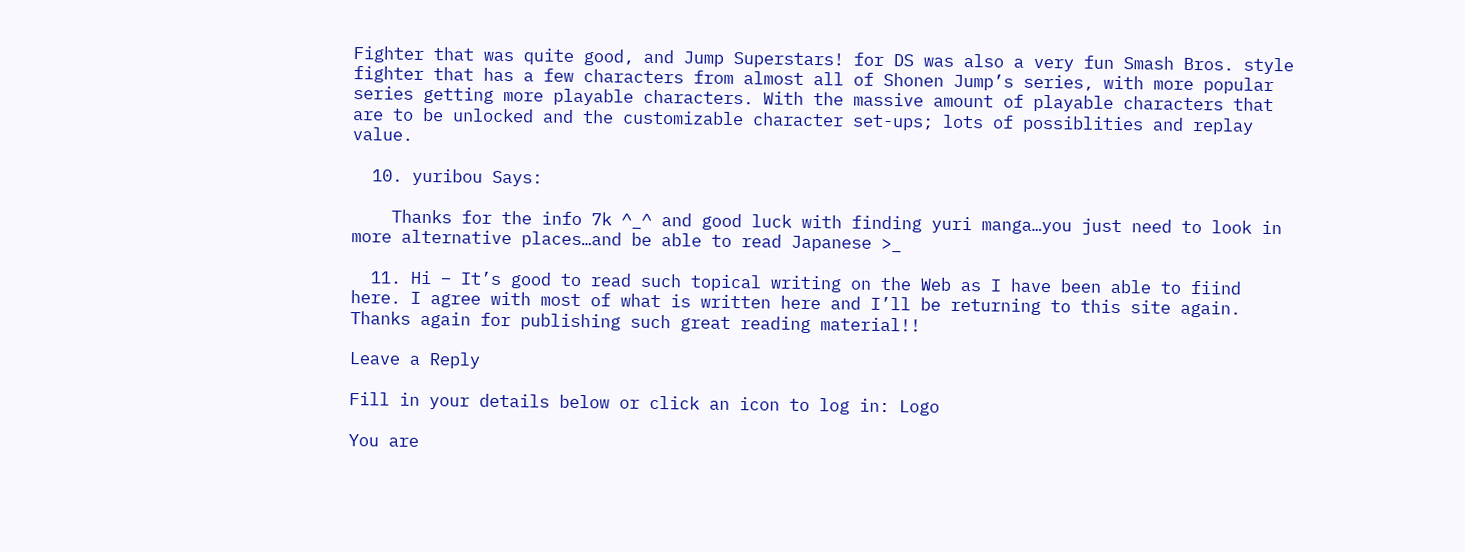Fighter that was quite good, and Jump Superstars! for DS was also a very fun Smash Bros. style fighter that has a few characters from almost all of Shonen Jump’s series, with more popular series getting more playable characters. With the massive amount of playable characters that are to be unlocked and the customizable character set-ups; lots of possiblities and replay value.

  10. yuribou Says:

    Thanks for the info 7k ^_^ and good luck with finding yuri manga…you just need to look in more alternative places…and be able to read Japanese >_

  11. Hi – It’s good to read such topical writing on the Web as I have been able to fiind here. I agree with most of what is written here and I’ll be returning to this site again. Thanks again for publishing such great reading material!!

Leave a Reply

Fill in your details below or click an icon to log in: Logo

You are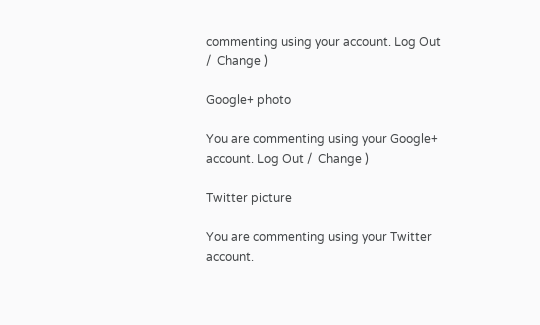commenting using your account. Log Out /  Change )

Google+ photo

You are commenting using your Google+ account. Log Out /  Change )

Twitter picture

You are commenting using your Twitter account.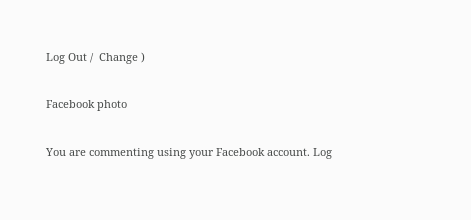Log Out /  Change )

Facebook photo

You are commenting using your Facebook account. Log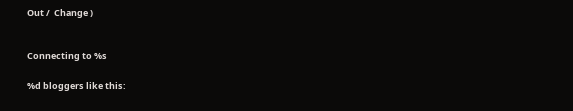Out /  Change )


Connecting to %s

%d bloggers like this: